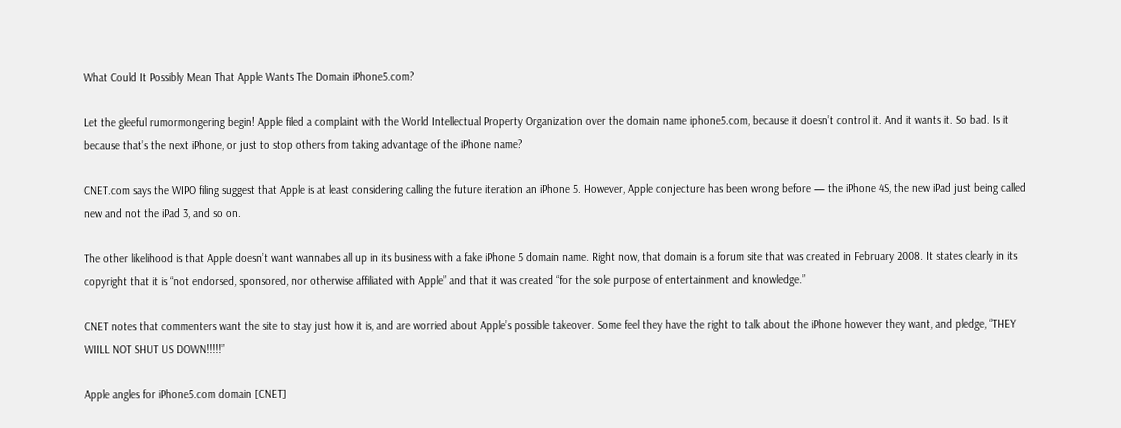What Could It Possibly Mean That Apple Wants The Domain iPhone5.com?

Let the gleeful rumormongering begin! Apple filed a complaint with the World Intellectual Property Organization over the domain name iphone5.com, because it doesn’t control it. And it wants it. So bad. Is it because that’s the next iPhone, or just to stop others from taking advantage of the iPhone name?

CNET.com says the WIPO filing suggest that Apple is at least considering calling the future iteration an iPhone 5. However, Apple conjecture has been wrong before — the iPhone 4S, the new iPad just being called new and not the iPad 3, and so on.

The other likelihood is that Apple doesn’t want wannabes all up in its business with a fake iPhone 5 domain name. Right now, that domain is a forum site that was created in February 2008. It states clearly in its copyright that it is “not endorsed, sponsored, nor otherwise affiliated with Apple” and that it was created “for the sole purpose of entertainment and knowledge.”

CNET notes that commenters want the site to stay just how it is, and are worried about Apple’s possible takeover. Some feel they have the right to talk about the iPhone however they want, and pledge, “THEY WIILL NOT SHUT US DOWN!!!!!”

Apple angles for iPhone5.com domain [CNET]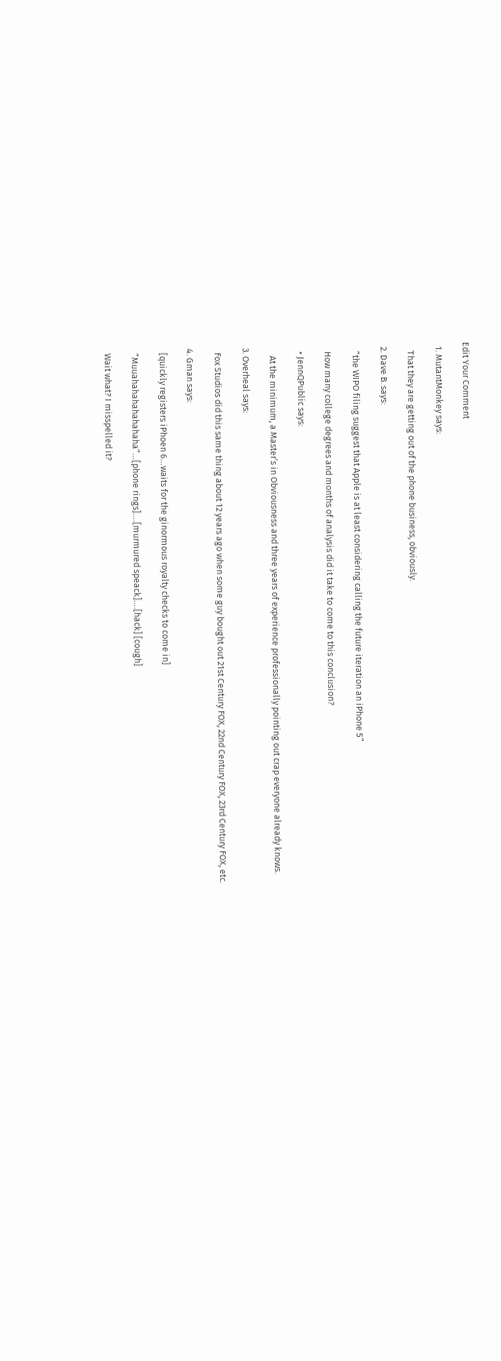Edit Your Comment

  1. MutantMonkey says:

    That they are getting out of the phone business, obviously.

  2. Dave B. says:

    “the WIPO filing suggest that Apple is at least considering calling the future iteration an iPhone 5”

    How many college degrees and months of analysis did it take to come to this conclusion?

    • JennQPublic says:

      At the minimum, a Master’s in Obviousness and three years of experience professionally pointing out crap everyone already knows.

  3. Overheal says:

    Fox Studios did this same thing about 12 years ago when some guy bought out 21st Century FOX, 22nd Century FOX, 23rd Century FOX, etc.

  4. Gman says:

    [quickly registers iPhoen 6…waits for the ginormous royalty checks to come in]

    “Muuahahahahahahaha”…[phone rings]….[murmured speack]….[hack] [cough]

    Wait what? I misspelled it?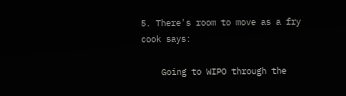5. There's room to move as a fry cook says:

    Going to WIPO through the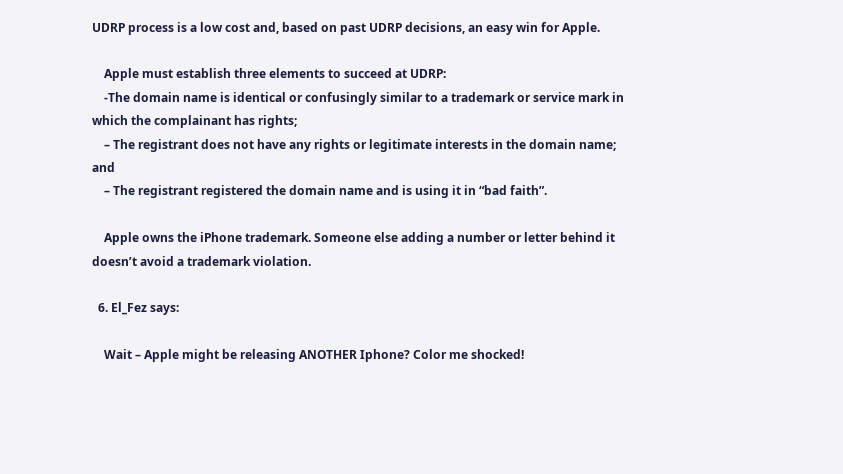UDRP process is a low cost and, based on past UDRP decisions, an easy win for Apple.

    Apple must establish three elements to succeed at UDRP:
    -The domain name is identical or confusingly similar to a trademark or service mark in which the complainant has rights;
    – The registrant does not have any rights or legitimate interests in the domain name; and
    – The registrant registered the domain name and is using it in “bad faith”.

    Apple owns the iPhone trademark. Someone else adding a number or letter behind it doesn’t avoid a trademark violation.

  6. El_Fez says:

    Wait – Apple might be releasing ANOTHER Iphone? Color me shocked!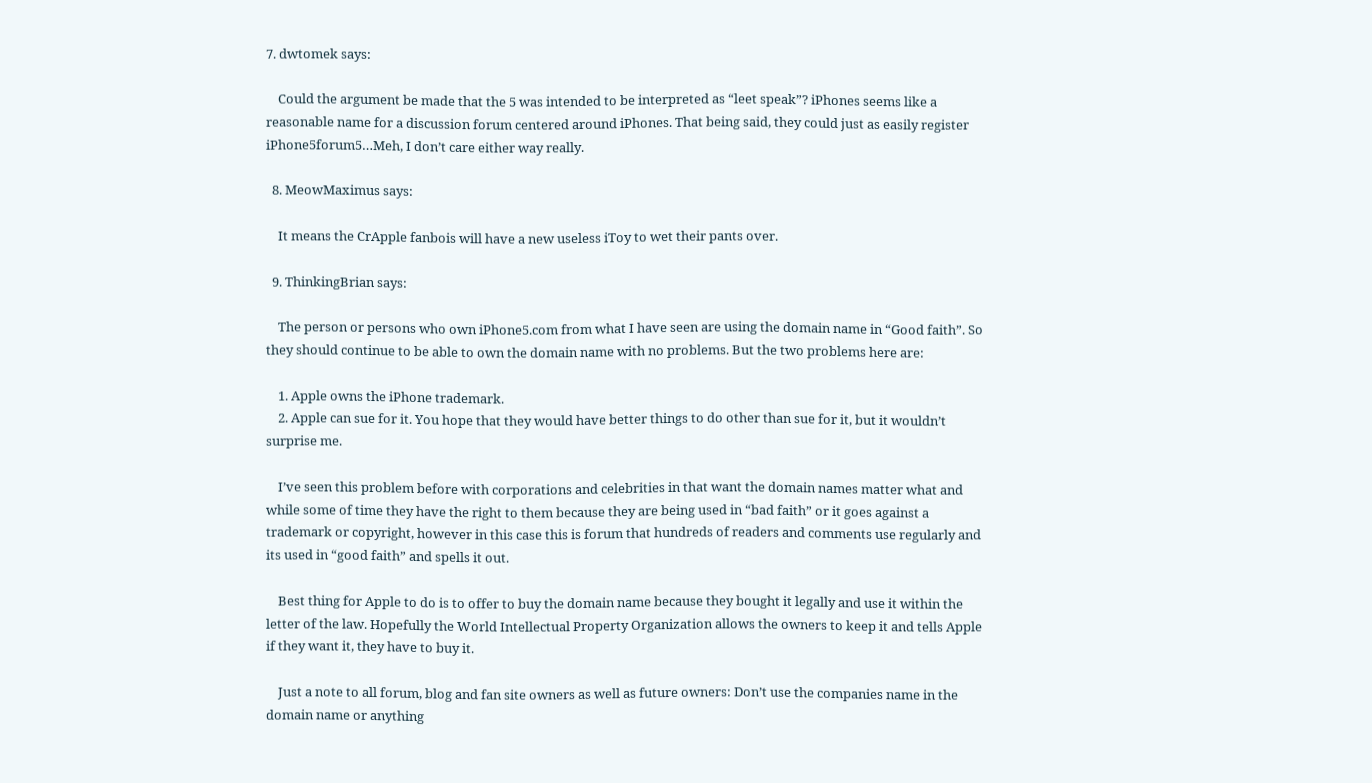7. dwtomek says:

    Could the argument be made that the 5 was intended to be interpreted as “leet speak”? iPhones seems like a reasonable name for a discussion forum centered around iPhones. That being said, they could just as easily register iPhone5forum5…Meh, I don’t care either way really.

  8. MeowMaximus says:

    It means the CrApple fanbois will have a new useless iToy to wet their pants over.

  9. ThinkingBrian says:

    The person or persons who own iPhone5.com from what I have seen are using the domain name in “Good faith”. So they should continue to be able to own the domain name with no problems. But the two problems here are:

    1. Apple owns the iPhone trademark.
    2. Apple can sue for it. You hope that they would have better things to do other than sue for it, but it wouldn’t surprise me.

    I’ve seen this problem before with corporations and celebrities in that want the domain names matter what and while some of time they have the right to them because they are being used in “bad faith” or it goes against a trademark or copyright, however in this case this is forum that hundreds of readers and comments use regularly and its used in “good faith” and spells it out.

    Best thing for Apple to do is to offer to buy the domain name because they bought it legally and use it within the letter of the law. Hopefully the World Intellectual Property Organization allows the owners to keep it and tells Apple if they want it, they have to buy it.

    Just a note to all forum, blog and fan site owners as well as future owners: Don’t use the companies name in the domain name or anything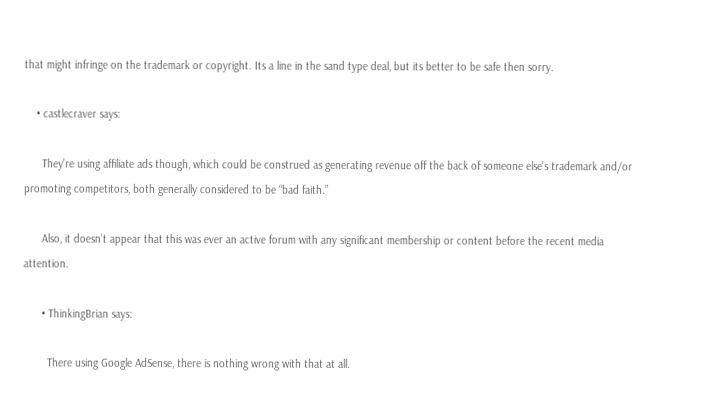that might infringe on the trademark or copyright. Its a line in the sand type deal, but its better to be safe then sorry.

    • castlecraver says:

      They’re using affiliate ads though, which could be construed as generating revenue off the back of someone else’s trademark and/or promoting competitors, both generally considered to be “bad faith.”

      Also, it doesn’t appear that this was ever an active forum with any significant membership or content before the recent media attention.

      • ThinkingBrian says:

        There using Google AdSense, there is nothing wrong with that at all.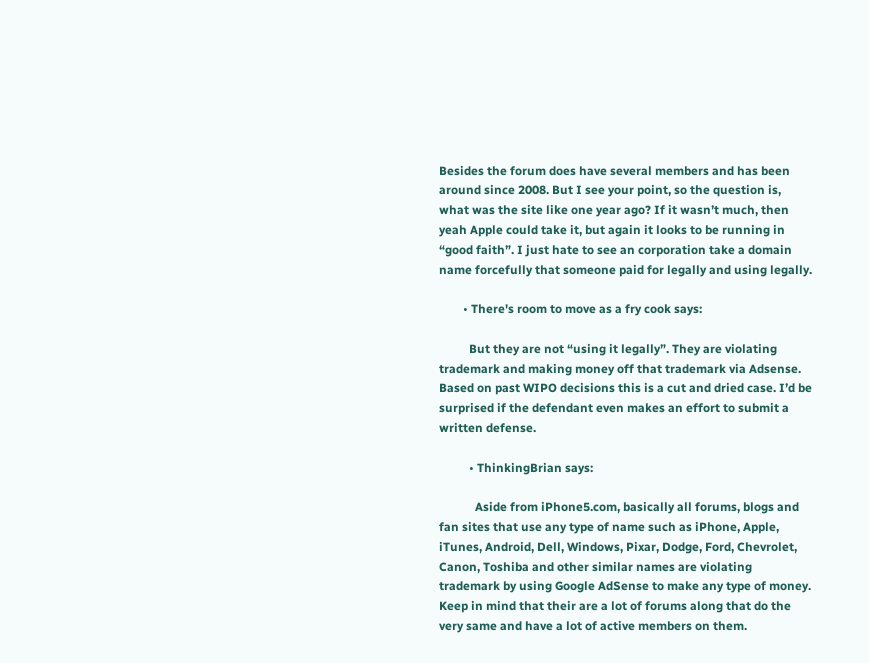Besides the forum does have several members and has been around since 2008. But I see your point, so the question is, what was the site like one year ago? If it wasn’t much, then yeah Apple could take it, but again it looks to be running in “good faith”. I just hate to see an corporation take a domain name forcefully that someone paid for legally and using legally.

        • There's room to move as a fry cook says:

          But they are not “using it legally”. They are violating trademark and making money off that trademark via Adsense. Based on past WIPO decisions this is a cut and dried case. I’d be surprised if the defendant even makes an effort to submit a written defense.

          • ThinkingBrian says:

            Aside from iPhone5.com, basically all forums, blogs and fan sites that use any type of name such as iPhone, Apple, iTunes, Android, Dell, Windows, Pixar, Dodge, Ford, Chevrolet, Canon, Toshiba and other similar names are violating trademark by using Google AdSense to make any type of money. Keep in mind that their are a lot of forums along that do the very same and have a lot of active members on them.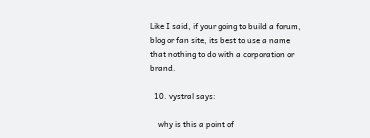Like I said, if your going to build a forum, blog or fan site, its best to use a name that nothing to do with a corporation or brand.

  10. vystral says:

    why is this a point of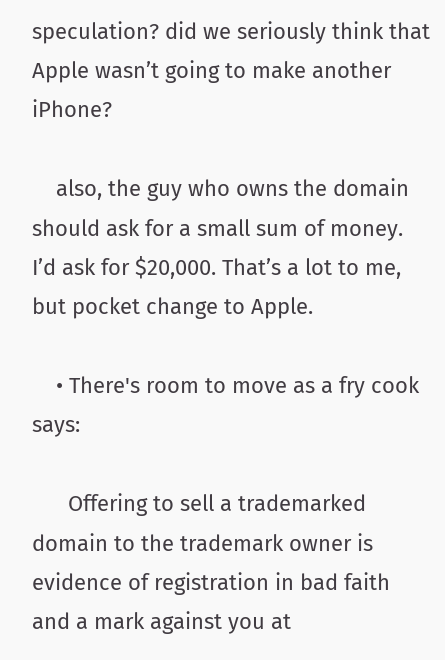speculation? did we seriously think that Apple wasn’t going to make another iPhone?

    also, the guy who owns the domain should ask for a small sum of money. I’d ask for $20,000. That’s a lot to me, but pocket change to Apple.

    • There's room to move as a fry cook says:

      Offering to sell a trademarked domain to the trademark owner is evidence of registration in bad faith and a mark against you at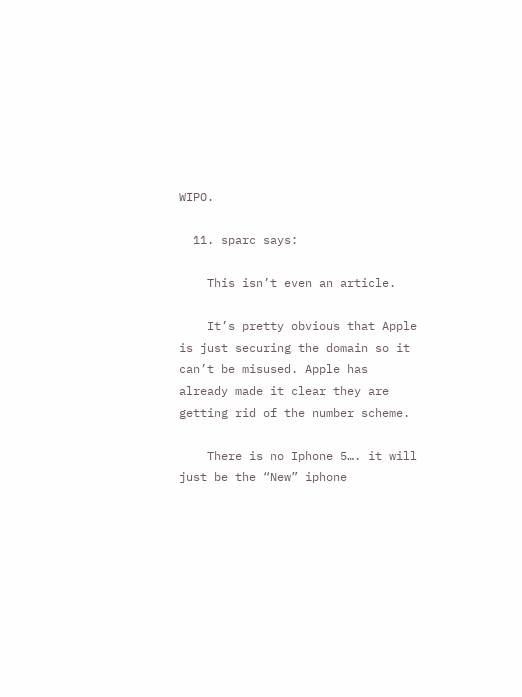WIPO.

  11. sparc says:

    This isn’t even an article.

    It’s pretty obvious that Apple is just securing the domain so it can’t be misused. Apple has already made it clear they are getting rid of the number scheme.

    There is no Iphone 5…. it will just be the “New” iphone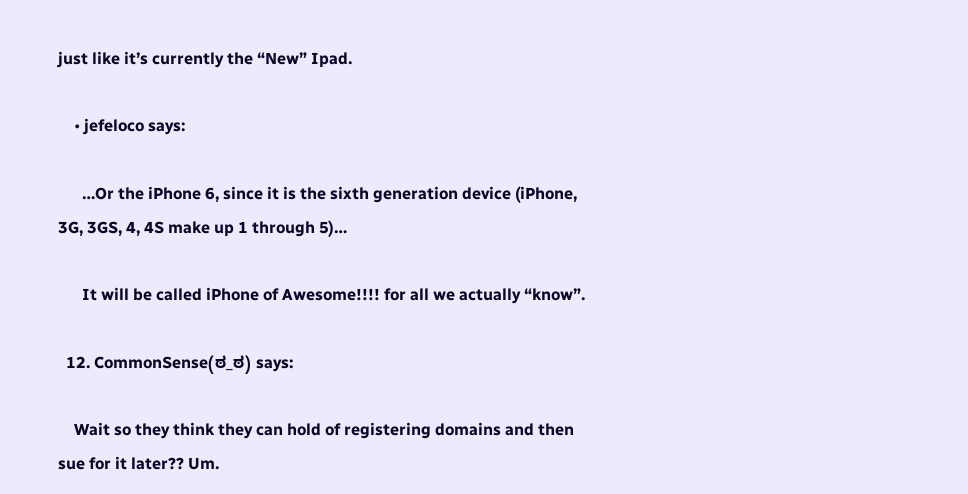just like it’s currently the “New” Ipad.

    • jefeloco says:

      …Or the iPhone 6, since it is the sixth generation device (iPhone, 3G, 3GS, 4, 4S make up 1 through 5)…

      It will be called iPhone of Awesome!!!! for all we actually “know”.

  12. CommonSense(ಠ_ಠ) says:

    Wait so they think they can hold of registering domains and then sue for it later?? Um.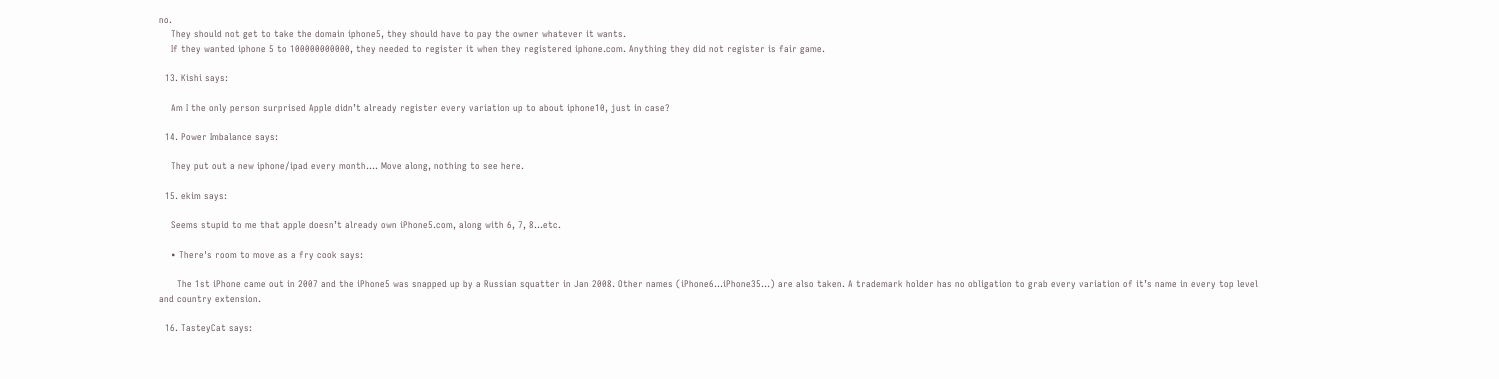no.
    They should not get to take the domain iphone5, they should have to pay the owner whatever it wants.
    If they wanted iphone 5 to 100000000000, they needed to register it when they registered iphone.com. Anything they did not register is fair game.

  13. Kishi says:

    Am I the only person surprised Apple didn’t already register every variation up to about iphone10, just in case?

  14. Power Imbalance says:

    They put out a new iphone/ipad every month…. Move along, nothing to see here.

  15. ekim says:

    Seems stupid to me that apple doesn’t already own iPhone5.com, along with 6, 7, 8…etc.

    • There's room to move as a fry cook says:

      The 1st iPhone came out in 2007 and the iPhone5 was snapped up by a Russian squatter in Jan 2008. Other names (iPhone6…iPhone35…) are also taken. A trademark holder has no obligation to grab every variation of it’s name in every top level and country extension.

  16. TasteyCat says: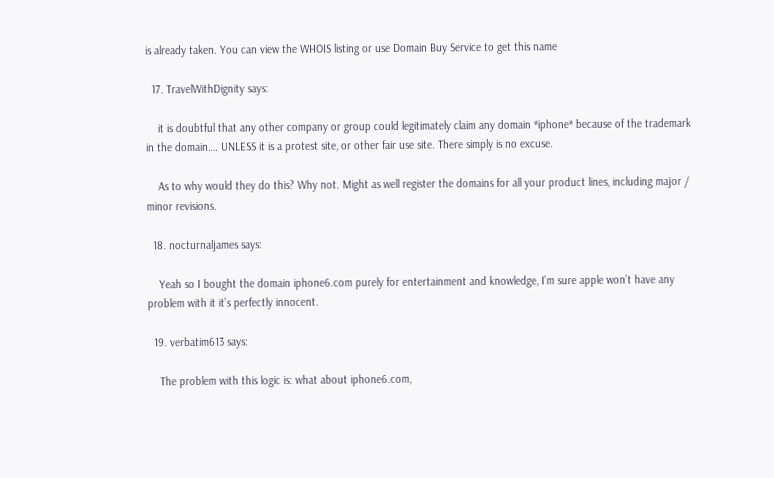is already taken. You can view the WHOIS listing or use Domain Buy Service to get this name

  17. TravelWithDignity says:

    it is doubtful that any other company or group could legitimately claim any domain *iphone* because of the trademark in the domain…. UNLESS it is a protest site, or other fair use site. There simply is no excuse.

    As to why would they do this? Why not. Might as well register the domains for all your product lines, including major / minor revisions.

  18. nocturnaljames says:

    Yeah so I bought the domain iphone6.com purely for entertainment and knowledge, I’m sure apple won’t have any problem with it it’s perfectly innocent.

  19. verbatim613 says:

    The problem with this logic is: what about iphone6.com,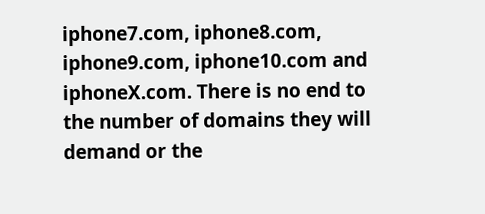iphone7.com, iphone8.com, iphone9.com, iphone10.com and iphoneX.com. There is no end to the number of domains they will demand or the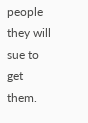people they will sue to get them.